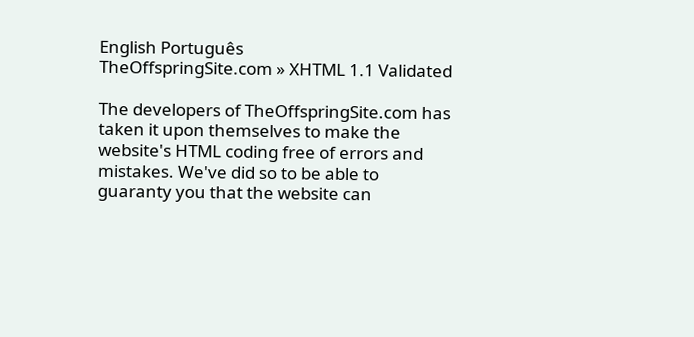English Português
TheOffspringSite.com » XHTML 1.1 Validated

The developers of TheOffspringSite.com has taken it upon themselves to make the website's HTML coding free of errors and mistakes. We've did so to be able to guaranty you that the website can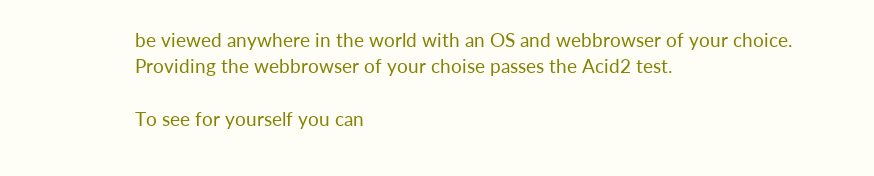be viewed anywhere in the world with an OS and webbrowser of your choice. Providing the webbrowser of your choise passes the Acid2 test.

To see for yourself you can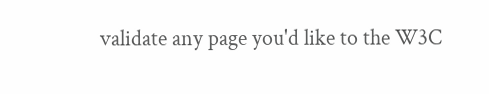validate any page you'd like to the W3C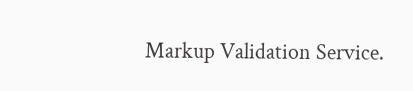Markup Validation Service.